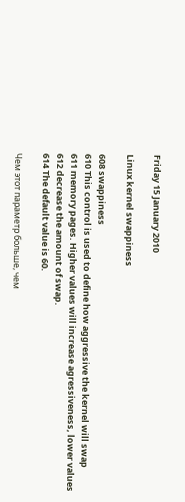Friday 15 January 2010

Linux kernel swappiness

608 swappiness
610 This control is used to define how aggressive the kernel will swap
611 memory pages. Higher values will increase agressiveness, lower values
612 decrease the amount of swap.
614 The default value is 60.

Чем этот параметр больше, чем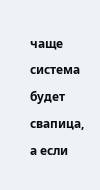чаще система будет свапица, а если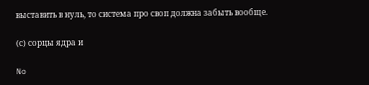выставить в нуль, то система про своп должна забыть вообще.

(с) сорцы ядра и

No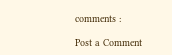comments :

Post a Comment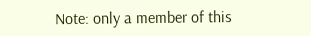Note: only a member of this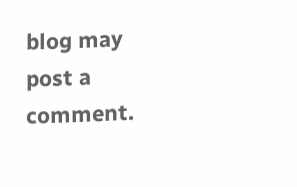blog may post a comment.